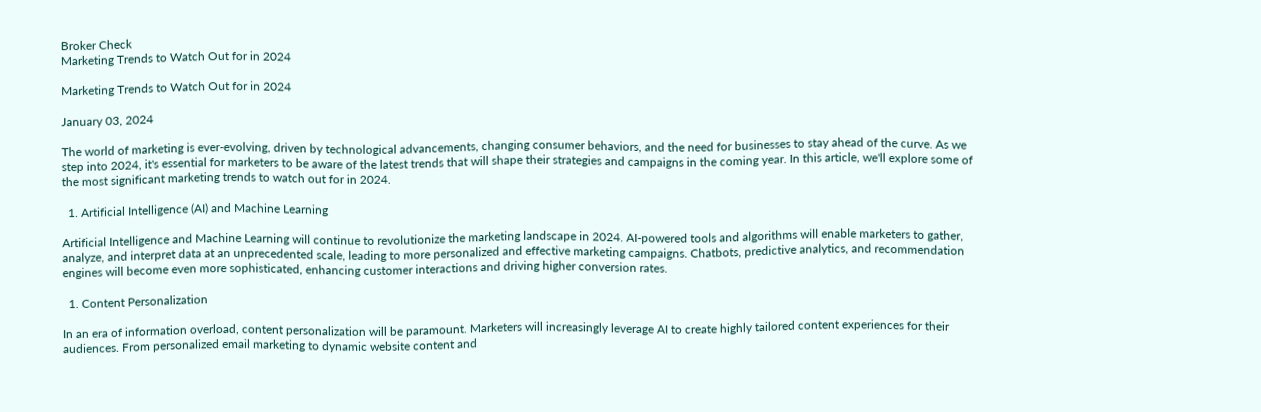Broker Check
Marketing Trends to Watch Out for in 2024

Marketing Trends to Watch Out for in 2024

January 03, 2024

The world of marketing is ever-evolving, driven by technological advancements, changing consumer behaviors, and the need for businesses to stay ahead of the curve. As we step into 2024, it's essential for marketers to be aware of the latest trends that will shape their strategies and campaigns in the coming year. In this article, we'll explore some of the most significant marketing trends to watch out for in 2024.

  1. Artificial Intelligence (AI) and Machine Learning

Artificial Intelligence and Machine Learning will continue to revolutionize the marketing landscape in 2024. AI-powered tools and algorithms will enable marketers to gather, analyze, and interpret data at an unprecedented scale, leading to more personalized and effective marketing campaigns. Chatbots, predictive analytics, and recommendation engines will become even more sophisticated, enhancing customer interactions and driving higher conversion rates.

  1. Content Personalization

In an era of information overload, content personalization will be paramount. Marketers will increasingly leverage AI to create highly tailored content experiences for their audiences. From personalized email marketing to dynamic website content and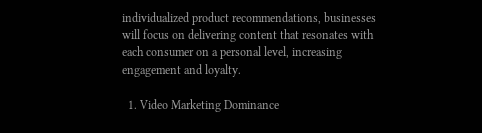individualized product recommendations, businesses will focus on delivering content that resonates with each consumer on a personal level, increasing engagement and loyalty.

  1. Video Marketing Dominance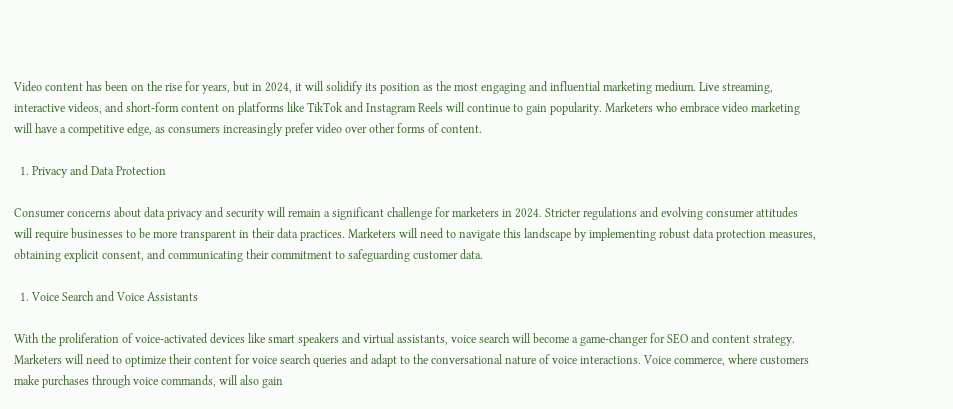Video content has been on the rise for years, but in 2024, it will solidify its position as the most engaging and influential marketing medium. Live streaming, interactive videos, and short-form content on platforms like TikTok and Instagram Reels will continue to gain popularity. Marketers who embrace video marketing will have a competitive edge, as consumers increasingly prefer video over other forms of content.

  1. Privacy and Data Protection

Consumer concerns about data privacy and security will remain a significant challenge for marketers in 2024. Stricter regulations and evolving consumer attitudes will require businesses to be more transparent in their data practices. Marketers will need to navigate this landscape by implementing robust data protection measures, obtaining explicit consent, and communicating their commitment to safeguarding customer data.

  1. Voice Search and Voice Assistants

With the proliferation of voice-activated devices like smart speakers and virtual assistants, voice search will become a game-changer for SEO and content strategy. Marketers will need to optimize their content for voice search queries and adapt to the conversational nature of voice interactions. Voice commerce, where customers make purchases through voice commands, will also gain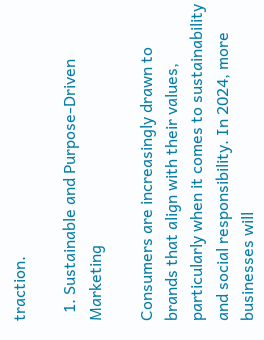traction.

  1. Sustainable and Purpose-Driven Marketing

Consumers are increasingly drawn to brands that align with their values, particularly when it comes to sustainability and social responsibility. In 2024, more businesses will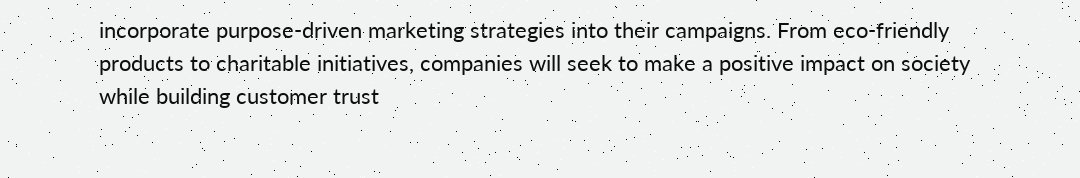incorporate purpose-driven marketing strategies into their campaigns. From eco-friendly products to charitable initiatives, companies will seek to make a positive impact on society while building customer trust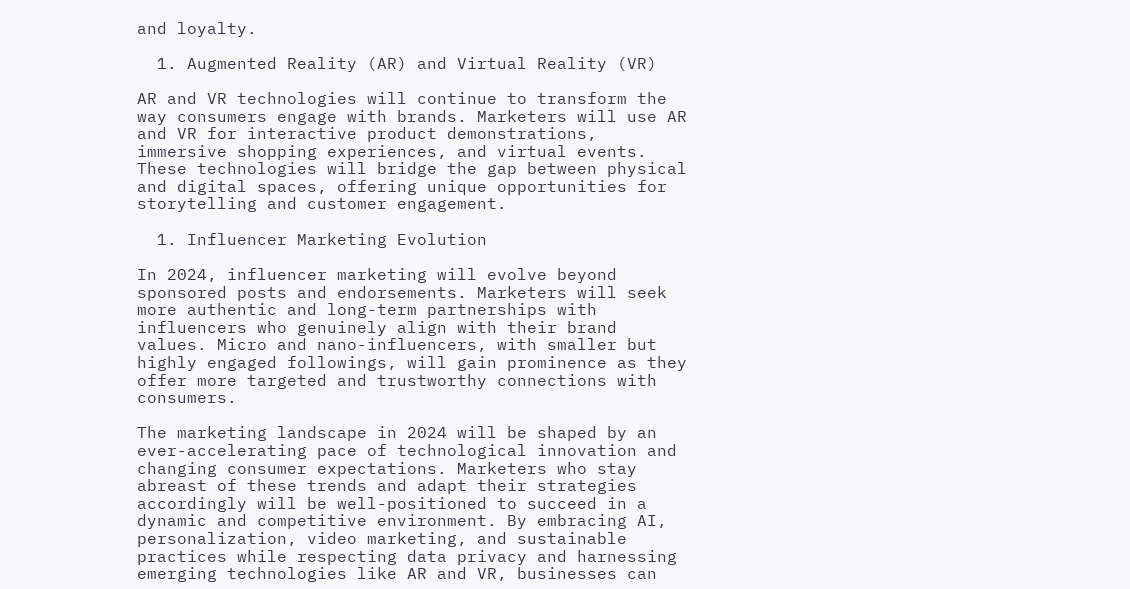and loyalty.

  1. Augmented Reality (AR) and Virtual Reality (VR)

AR and VR technologies will continue to transform the way consumers engage with brands. Marketers will use AR and VR for interactive product demonstrations, immersive shopping experiences, and virtual events. These technologies will bridge the gap between physical and digital spaces, offering unique opportunities for storytelling and customer engagement.

  1. Influencer Marketing Evolution

In 2024, influencer marketing will evolve beyond sponsored posts and endorsements. Marketers will seek more authentic and long-term partnerships with influencers who genuinely align with their brand values. Micro and nano-influencers, with smaller but highly engaged followings, will gain prominence as they offer more targeted and trustworthy connections with consumers.

The marketing landscape in 2024 will be shaped by an ever-accelerating pace of technological innovation and changing consumer expectations. Marketers who stay abreast of these trends and adapt their strategies accordingly will be well-positioned to succeed in a dynamic and competitive environment. By embracing AI, personalization, video marketing, and sustainable practices while respecting data privacy and harnessing emerging technologies like AR and VR, businesses can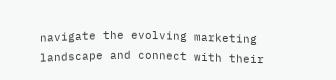navigate the evolving marketing landscape and connect with their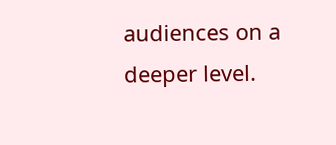audiences on a deeper level.